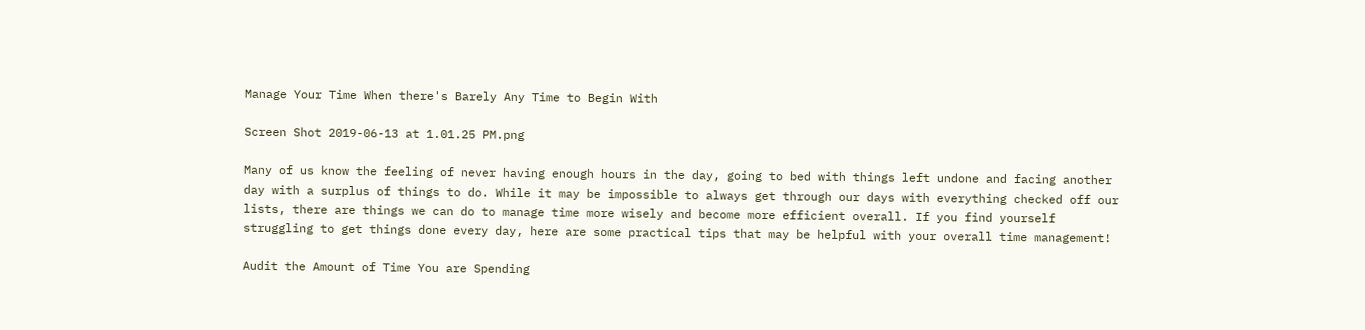Manage Your Time When there's Barely Any Time to Begin With

Screen Shot 2019-06-13 at 1.01.25 PM.png

Many of us know the feeling of never having enough hours in the day, going to bed with things left undone and facing another day with a surplus of things to do. While it may be impossible to always get through our days with everything checked off our lists, there are things we can do to manage time more wisely and become more efficient overall. If you find yourself struggling to get things done every day, here are some practical tips that may be helpful with your overall time management!

Audit the Amount of Time You are Spending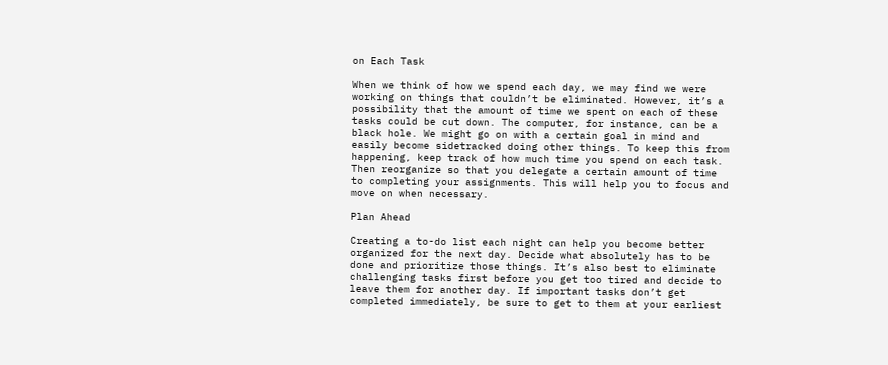on Each Task

When we think of how we spend each day, we may find we were working on things that couldn’t be eliminated. However, it’s a possibility that the amount of time we spent on each of these tasks could be cut down. The computer, for instance, can be a black hole. We might go on with a certain goal in mind and easily become sidetracked doing other things. To keep this from happening, keep track of how much time you spend on each task. Then reorganize so that you delegate a certain amount of time to completing your assignments. This will help you to focus and move on when necessary.

Plan Ahead

Creating a to-do list each night can help you become better organized for the next day. Decide what absolutely has to be done and prioritize those things. It’s also best to eliminate challenging tasks first before you get too tired and decide to leave them for another day. If important tasks don’t get completed immediately, be sure to get to them at your earliest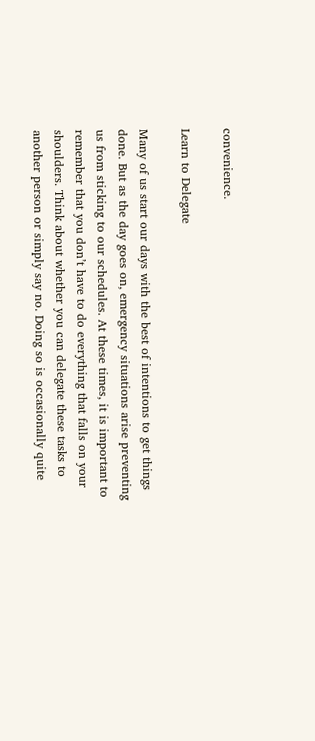convenience.

Learn to Delegate

Many of us start our days with the best of intentions to get things done. But as the day goes on, emergency situations arise preventing us from sticking to our schedules. At these times, it is important to remember that you don’t have to do everything that falls on your shoulders. Think about whether you can delegate these tasks to another person or simply say no. Doing so is occasionally quite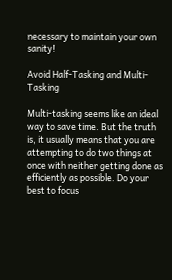necessary to maintain your own sanity!

Avoid Half-Tasking and Multi-Tasking

Multi-tasking seems like an ideal way to save time. But the truth is, it usually means that you are attempting to do two things at once with neither getting done as efficiently as possible. Do your best to focus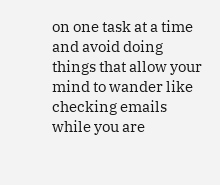on one task at a time and avoid doing things that allow your mind to wander like checking emails while you are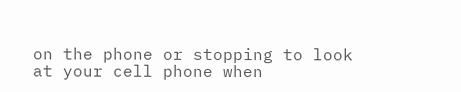on the phone or stopping to look at your cell phone when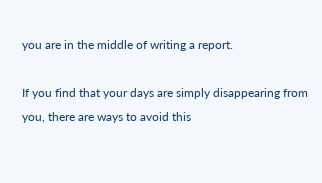you are in the middle of writing a report.

If you find that your days are simply disappearing from you, there are ways to avoid this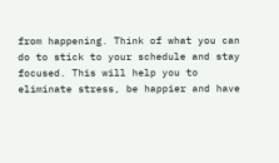from happening. Think of what you can do to stick to your schedule and stay focused. This will help you to eliminate stress, be happier and have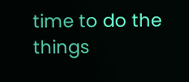time to do the things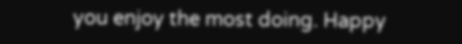you enjoy the most doing. Happy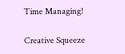Time Managing!

Creative Squeeze